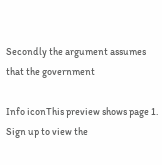Secondly the argument assumes that the government

Info iconThis preview shows page 1. Sign up to view the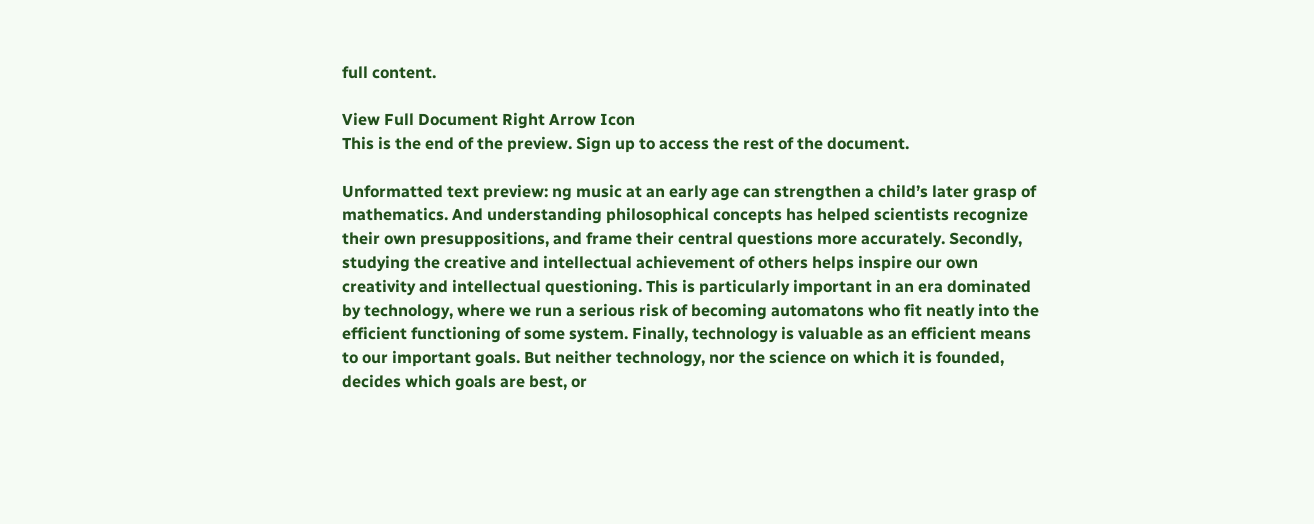full content.

View Full Document Right Arrow Icon
This is the end of the preview. Sign up to access the rest of the document.

Unformatted text preview: ng music at an early age can strengthen a child’s later grasp of mathematics. And understanding philosophical concepts has helped scientists recognize their own presuppositions, and frame their central questions more accurately. Secondly, studying the creative and intellectual achievement of others helps inspire our own creativity and intellectual questioning. This is particularly important in an era dominated by technology, where we run a serious risk of becoming automatons who fit neatly into the efficient functioning of some system. Finally, technology is valuable as an efficient means to our important goals. But neither technology, nor the science on which it is founded, decides which goals are best, or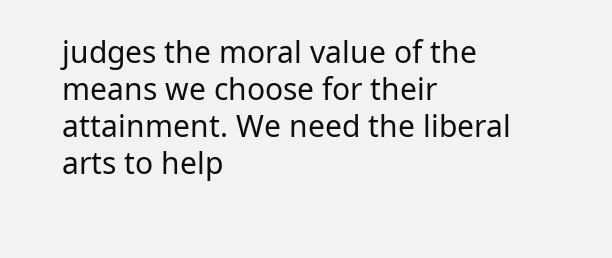judges the moral value of the means we choose for their attainment. We need the liberal arts to help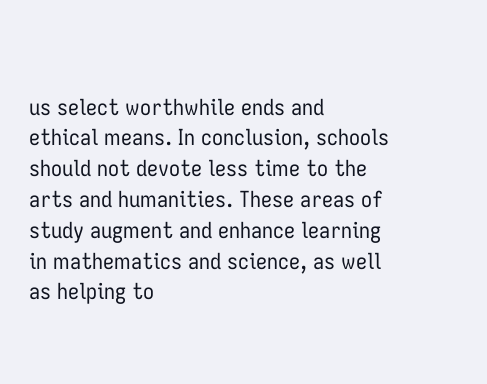us select worthwhile ends and ethical means. In conclusion, schools should not devote less time to the arts and humanities. These areas of study augment and enhance learning in mathematics and science, as well as helping to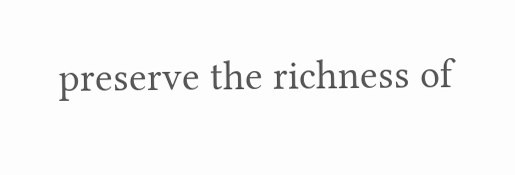preserve the richness of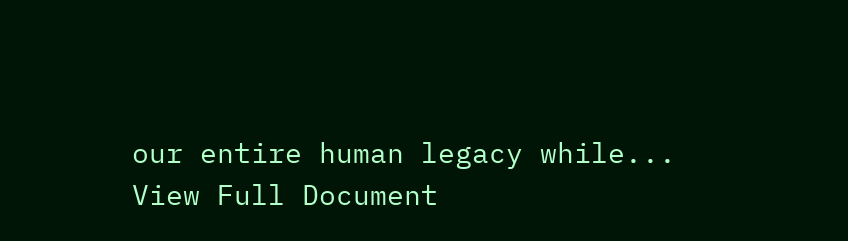our entire human legacy while...
View Full Document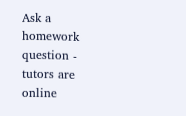Ask a homework question - tutors are online